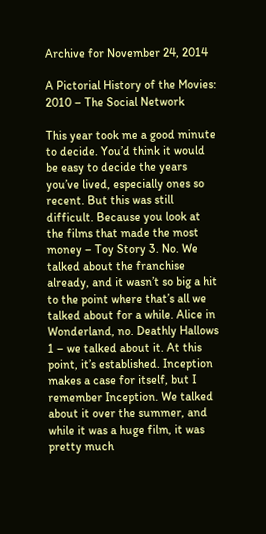Archive for November 24, 2014

A Pictorial History of the Movies: 2010 – The Social Network

This year took me a good minute to decide. You’d think it would be easy to decide the years you’ve lived, especially ones so recent. But this was still difficult. Because you look at the films that made the most money – Toy Story 3. No. We talked about the franchise already, and it wasn’t so big a hit to the point where that’s all we talked about for a while. Alice in Wonderland, no. Deathly Hallows 1 – we talked about it. At this point, it’s established. Inception makes a case for itself, but I remember Inception. We talked about it over the summer, and while it was a huge film, it was pretty much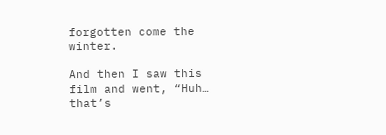forgotten come the winter.

And then I saw this film and went, “Huh… that’s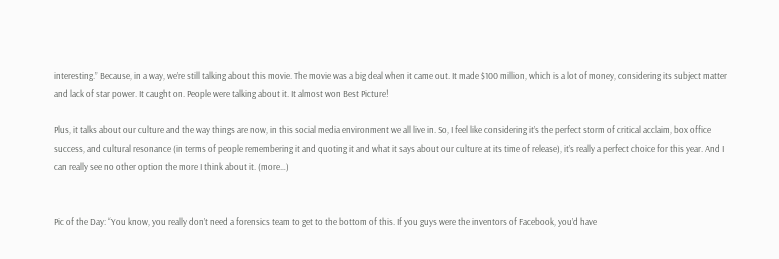interesting.” Because, in a way, we’re still talking about this movie. The movie was a big deal when it came out. It made $100 million, which is a lot of money, considering its subject matter and lack of star power. It caught on. People were talking about it. It almost won Best Picture!

Plus, it talks about our culture and the way things are now, in this social media environment we all live in. So, I feel like considering it’s the perfect storm of critical acclaim, box office success, and cultural resonance (in terms of people remembering it and quoting it and what it says about our culture at its time of release), it’s really a perfect choice for this year. And I can really see no other option the more I think about it. (more…)


Pic of the Day: “You know, you really don’t need a forensics team to get to the bottom of this. If you guys were the inventors of Facebook, you’d have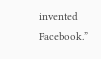invented Facebook.”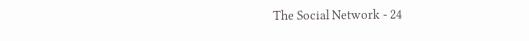The Social Network - 24